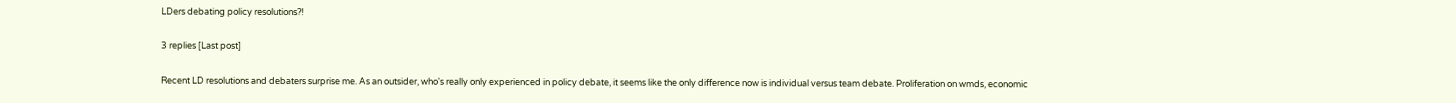LDers debating policy resolutions?!

3 replies [Last post]

Recent LD resolutions and debaters surprise me. As an outsider, who's really only experienced in policy debate, it seems like the only difference now is individual versus team debate. Proliferation on wmds, economic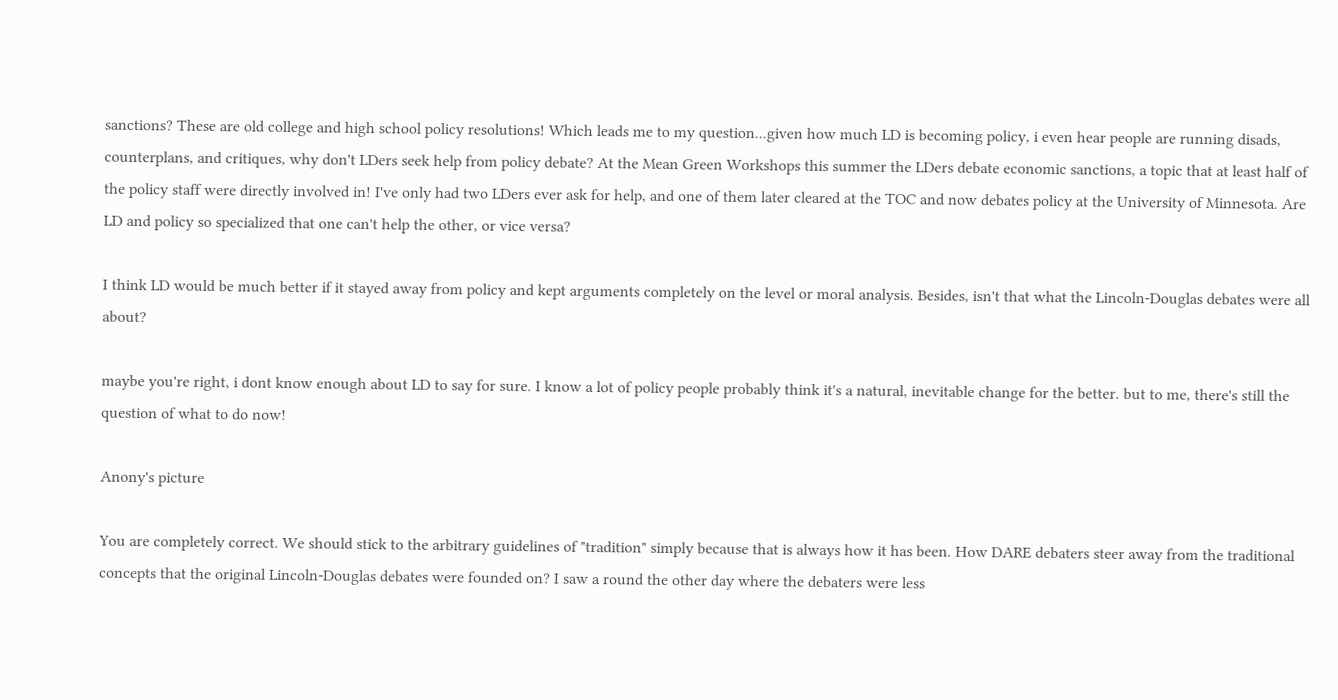sanctions? These are old college and high school policy resolutions! Which leads me to my question...given how much LD is becoming policy, i even hear people are running disads, counterplans, and critiques, why don't LDers seek help from policy debate? At the Mean Green Workshops this summer the LDers debate economic sanctions, a topic that at least half of the policy staff were directly involved in! I've only had two LDers ever ask for help, and one of them later cleared at the TOC and now debates policy at the University of Minnesota. Are LD and policy so specialized that one can't help the other, or vice versa?

I think LD would be much better if it stayed away from policy and kept arguments completely on the level or moral analysis. Besides, isn't that what the Lincoln-Douglas debates were all about?

maybe you're right, i dont know enough about LD to say for sure. I know a lot of policy people probably think it's a natural, inevitable change for the better. but to me, there's still the question of what to do now!

Anony's picture

You are completely correct. We should stick to the arbitrary guidelines of "tradition" simply because that is always how it has been. How DARE debaters steer away from the traditional concepts that the original Lincoln-Douglas debates were founded on? I saw a round the other day where the debaters were less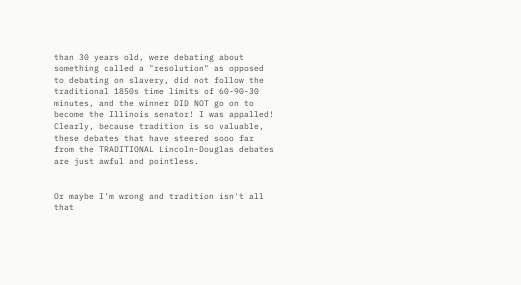than 30 years old, were debating about something called a "resolution" as opposed to debating on slavery, did not follow the traditional 1850s time limits of 60-90-30 minutes, and the winner DID NOT go on to become the Illinois senator! I was appalled! Clearly, because tradition is so valuable, these debates that have steered sooo far from the TRADITIONAL Lincoln-Douglas debates are just awful and pointless.


Or maybe I'm wrong and tradition isn't all that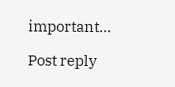important...

Post reply